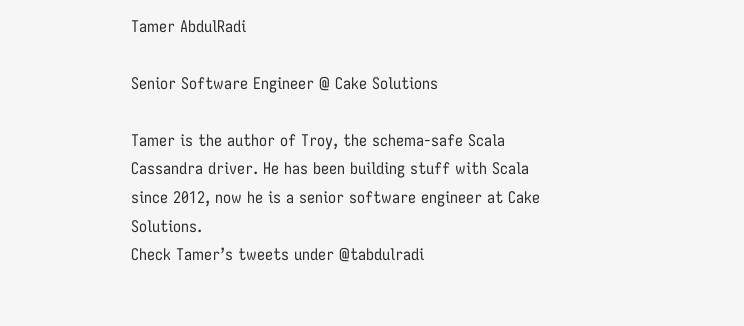Tamer AbdulRadi

Senior Software Engineer @ Cake Solutions

Tamer is the author of Troy, the schema-safe Scala Cassandra driver. He has been building stuff with Scala since 2012, now he is a senior software engineer at Cake Solutions.
Check Tamer’s tweets under @tabdulradi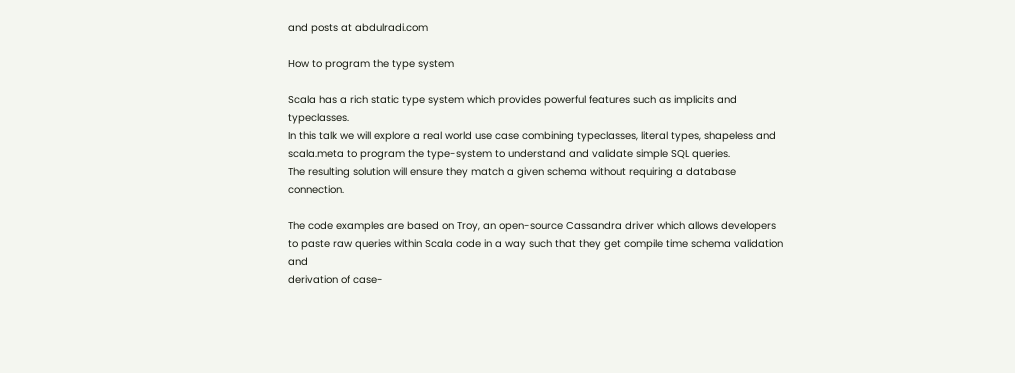and posts at abdulradi.com

How to program the type system

Scala has a rich static type system which provides powerful features such as implicits and typeclasses.
In this talk we will explore a real world use case combining typeclasses, literal types, shapeless and scala.meta to program the type-system to understand and validate simple SQL queries.
The resulting solution will ensure they match a given schema without requiring a database connection.

The code examples are based on Troy, an open-source Cassandra driver which allows developers
to paste raw queries within Scala code in a way such that they get compile time schema validation and
derivation of case-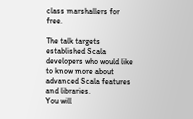class marshallers for free.

The talk targets established Scala developers who would like to know more about advanced Scala features and libraries.
You will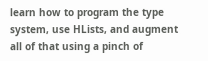learn how to program the type system, use HLists, and augment all of that using a pinch of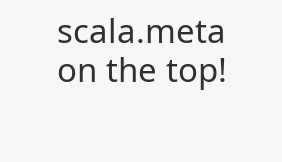scala.meta on the top!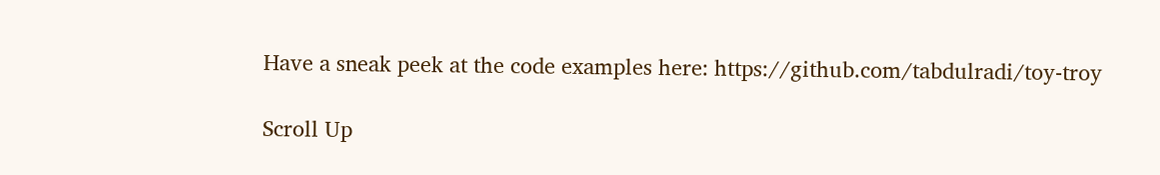Have a sneak peek at the code examples here: https://github.com/tabdulradi/toy-troy

Scroll Up